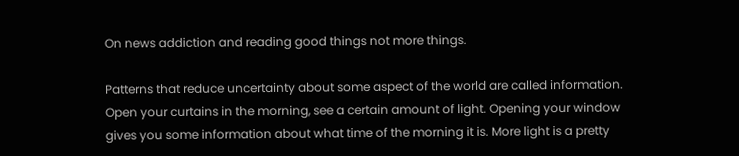On news addiction and reading good things not more things.

Patterns that reduce uncertainty about some aspect of the world are called information. Open your curtains in the morning, see a certain amount of light. Opening your window gives you some information about what time of the morning it is. More light is a pretty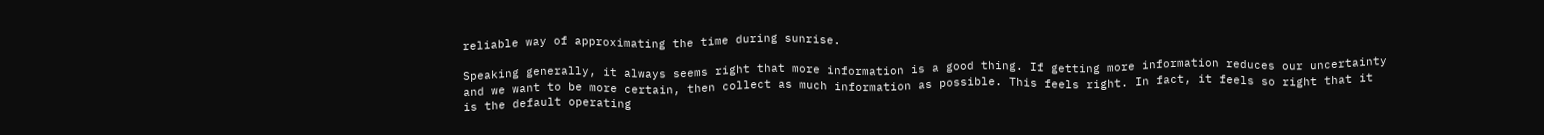reliable way of approximating the time during sunrise.

Speaking generally, it always seems right that more information is a good thing. If getting more information reduces our uncertainty and we want to be more certain, then collect as much information as possible. This feels right. In fact, it feels so right that it is the default operating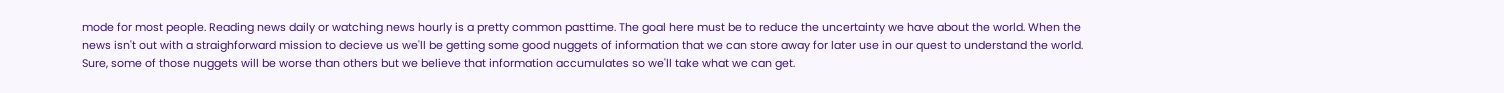mode for most people. Reading news daily or watching news hourly is a pretty common pasttime. The goal here must be to reduce the uncertainty we have about the world. When the news isn't out with a straighforward mission to decieve us we'll be getting some good nuggets of information that we can store away for later use in our quest to understand the world. Sure, some of those nuggets will be worse than others but we believe that information accumulates so we'll take what we can get.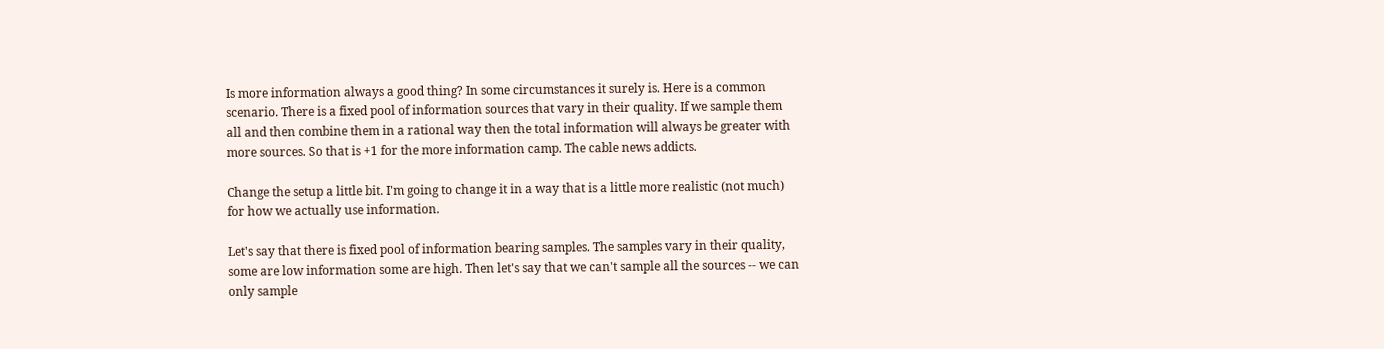Is more information always a good thing? In some circumstances it surely is. Here is a common scenario. There is a fixed pool of information sources that vary in their quality. If we sample them all and then combine them in a rational way then the total information will always be greater with more sources. So that is +1 for the more information camp. The cable news addicts.

Change the setup a little bit. I'm going to change it in a way that is a little more realistic (not much) for how we actually use information.

Let's say that there is fixed pool of information bearing samples. The samples vary in their quality, some are low information some are high. Then let's say that we can't sample all the sources -- we can only sample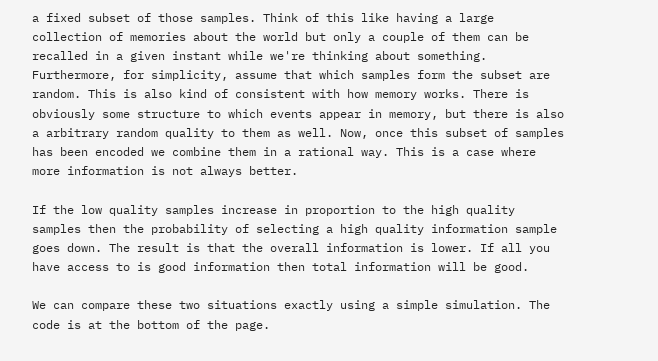a fixed subset of those samples. Think of this like having a large collection of memories about the world but only a couple of them can be recalled in a given instant while we're thinking about something. Furthermore, for simplicity, assume that which samples form the subset are random. This is also kind of consistent with how memory works. There is obviously some structure to which events appear in memory, but there is also a arbitrary random quality to them as well. Now, once this subset of samples has been encoded we combine them in a rational way. This is a case where more information is not always better.

If the low quality samples increase in proportion to the high quality samples then the probability of selecting a high quality information sample goes down. The result is that the overall information is lower. If all you have access to is good information then total information will be good.

We can compare these two situations exactly using a simple simulation. The code is at the bottom of the page.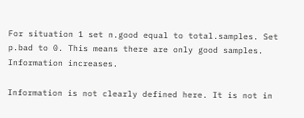For situation 1 set n.good equal to total.samples. Set p.bad to 0. This means there are only good samples. Information increases.

Information is not clearly defined here. It is not in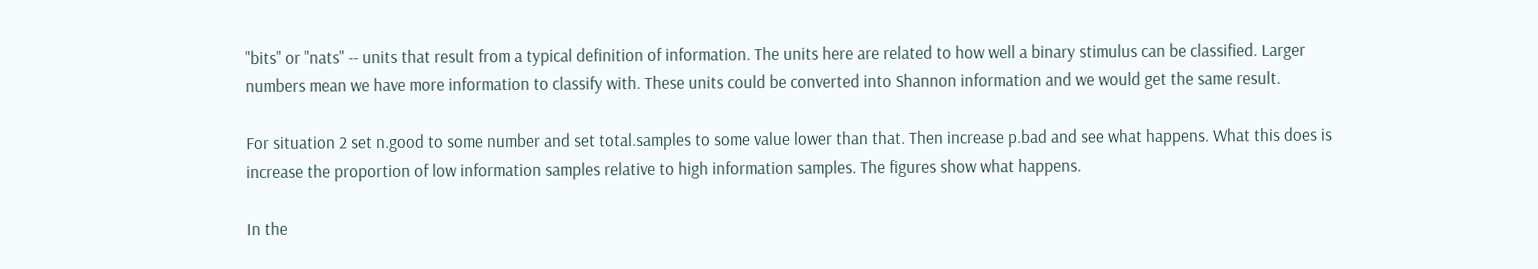"bits" or "nats" -- units that result from a typical definition of information. The units here are related to how well a binary stimulus can be classified. Larger numbers mean we have more information to classify with. These units could be converted into Shannon information and we would get the same result.

For situation 2 set n.good to some number and set total.samples to some value lower than that. Then increase p.bad and see what happens. What this does is increase the proportion of low information samples relative to high information samples. The figures show what happens.

In the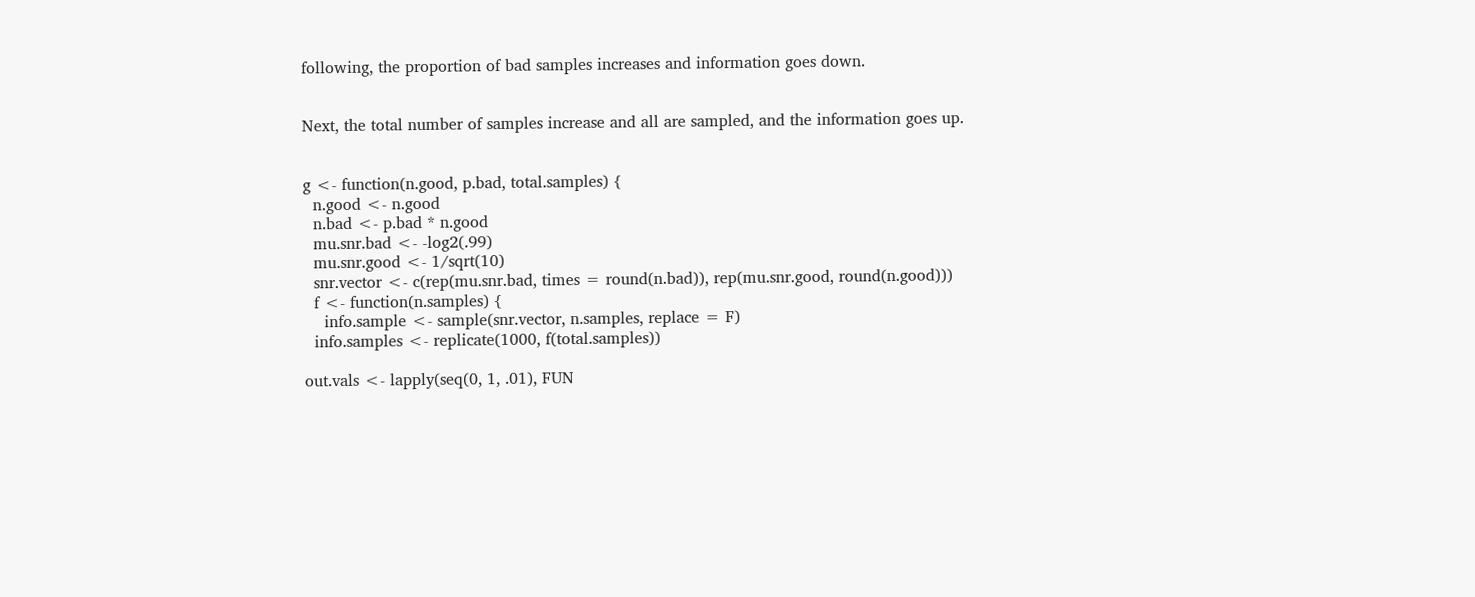following, the proportion of bad samples increases and information goes down.


Next, the total number of samples increase and all are sampled, and the information goes up.


g <- function(n.good, p.bad, total.samples) {
  n.good <- n.good
  n.bad <- p.bad * n.good
  mu.snr.bad <- -log2(.99)
  mu.snr.good <- 1/sqrt(10)
  snr.vector <- c(rep(mu.snr.bad, times = round(n.bad)), rep(mu.snr.good, round(n.good)))
  f <- function(n.samples) {
    info.sample <- sample(snr.vector, n.samples, replace = F)
  info.samples <- replicate(1000, f(total.samples))

out.vals <- lapply(seq(0, 1, .01), FUN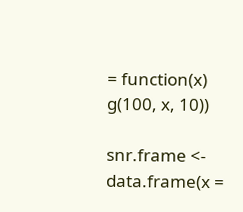= function(x) g(100, x, 10))

snr.frame <- data.frame(x =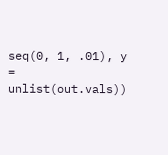seq(0, 1, .01), y = unlist(out.vals))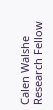Calen Walshe
Research Fellow